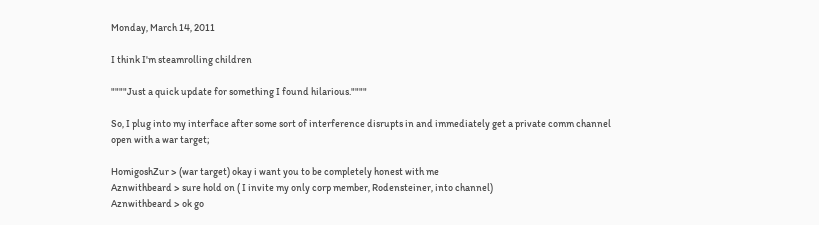Monday, March 14, 2011

I think I'm steamrolling children

""""Just a quick update for something I found hilarious.""""

So, I plug into my interface after some sort of interference disrupts in and immediately get a private comm channel open with a war target;

HomigoshZur > (war target) okay i want you to be completely honest with me
Aznwithbeard > sure hold on ( I invite my only corp member, Rodensteiner, into channel)
Aznwithbeard > ok go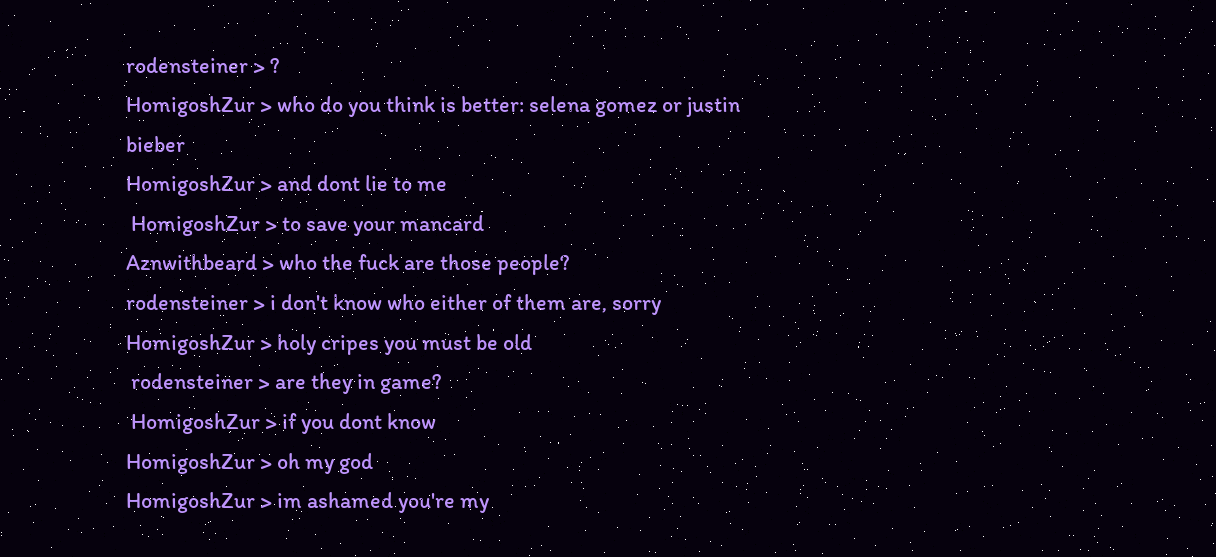rodensteiner > ?
HomigoshZur > who do you think is better: selena gomez or justin bieber
HomigoshZur > and dont lie to me
 HomigoshZur > to save your mancard
Aznwithbeard > who the fuck are those people?
rodensteiner > i don't know who either of them are, sorry
HomigoshZur > holy cripes you must be old
 rodensteiner > are they in game?
 HomigoshZur > if you dont know
HomigoshZur > oh my god
HomigoshZur > im ashamed you're my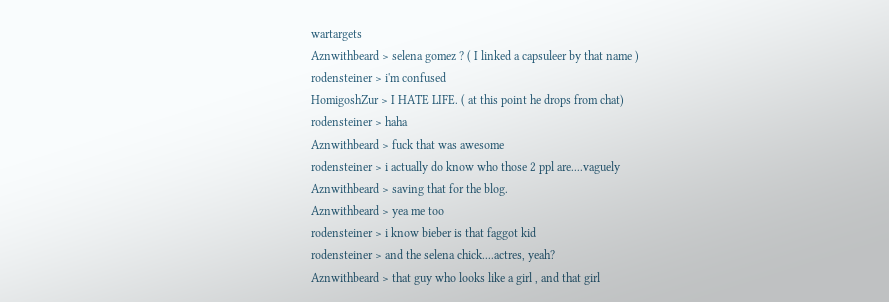wartargets
Aznwithbeard > selena gomez ? ( I linked a capsuleer by that name )
rodensteiner > i'm confused
HomigoshZur > I HATE LIFE. ( at this point he drops from chat)
rodensteiner > haha
Aznwithbeard > fuck that was awesome
rodensteiner > i actually do know who those 2 ppl are....vaguely
Aznwithbeard > saving that for the blog.
Aznwithbeard > yea me too
rodensteiner > i know bieber is that faggot kid
rodensteiner > and the selena chick....actres, yeah?
Aznwithbeard > that guy who looks like a girl , and that girl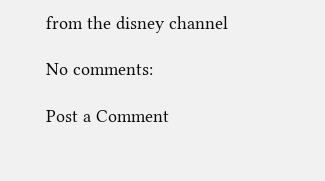from the disney channel

No comments:

Post a Comment